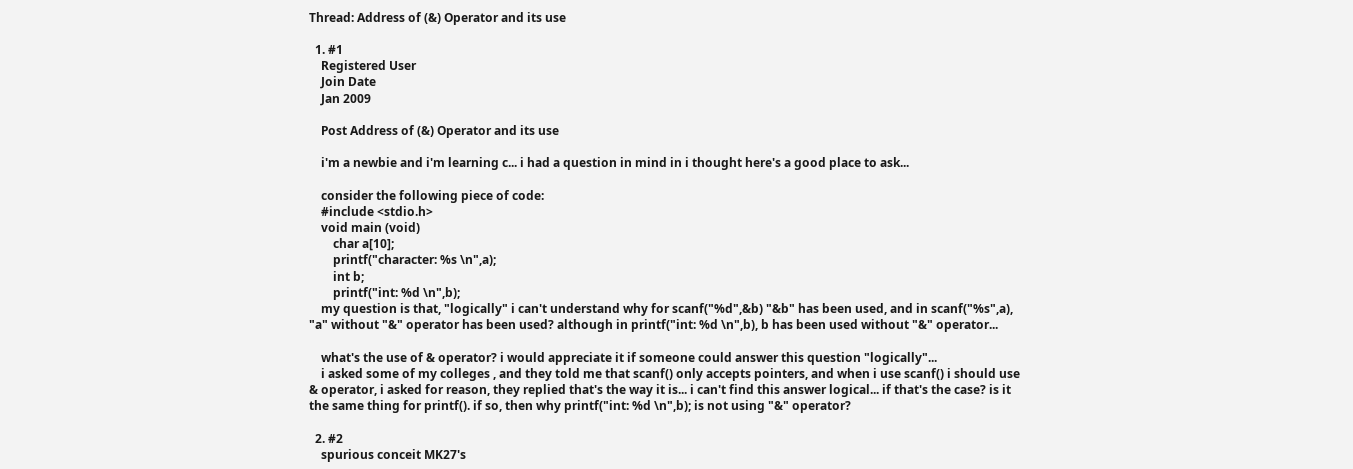Thread: Address of (&) Operator and its use

  1. #1
    Registered User
    Join Date
    Jan 2009

    Post Address of (&) Operator and its use

    i'm a newbie and i'm learning c... i had a question in mind in i thought here's a good place to ask...

    consider the following piece of code:
    #include <stdio.h>
    void main (void)
        char a[10];
        printf("character: %s \n",a);
        int b;
        printf("int: %d \n",b);
    my question is that, "logically" i can't understand why for scanf("%d",&b) "&b" has been used, and in scanf("%s",a), "a" without "&" operator has been used? although in printf("int: %d \n",b), b has been used without "&" operator...

    what's the use of & operator? i would appreciate it if someone could answer this question "logically"...
    i asked some of my colleges , and they told me that scanf() only accepts pointers, and when i use scanf() i should use & operator, i asked for reason, they replied that's the way it is... i can't find this answer logical... if that's the case? is it the same thing for printf(). if so, then why printf("int: %d \n",b); is not using "&" operator?

  2. #2
    spurious conceit MK27's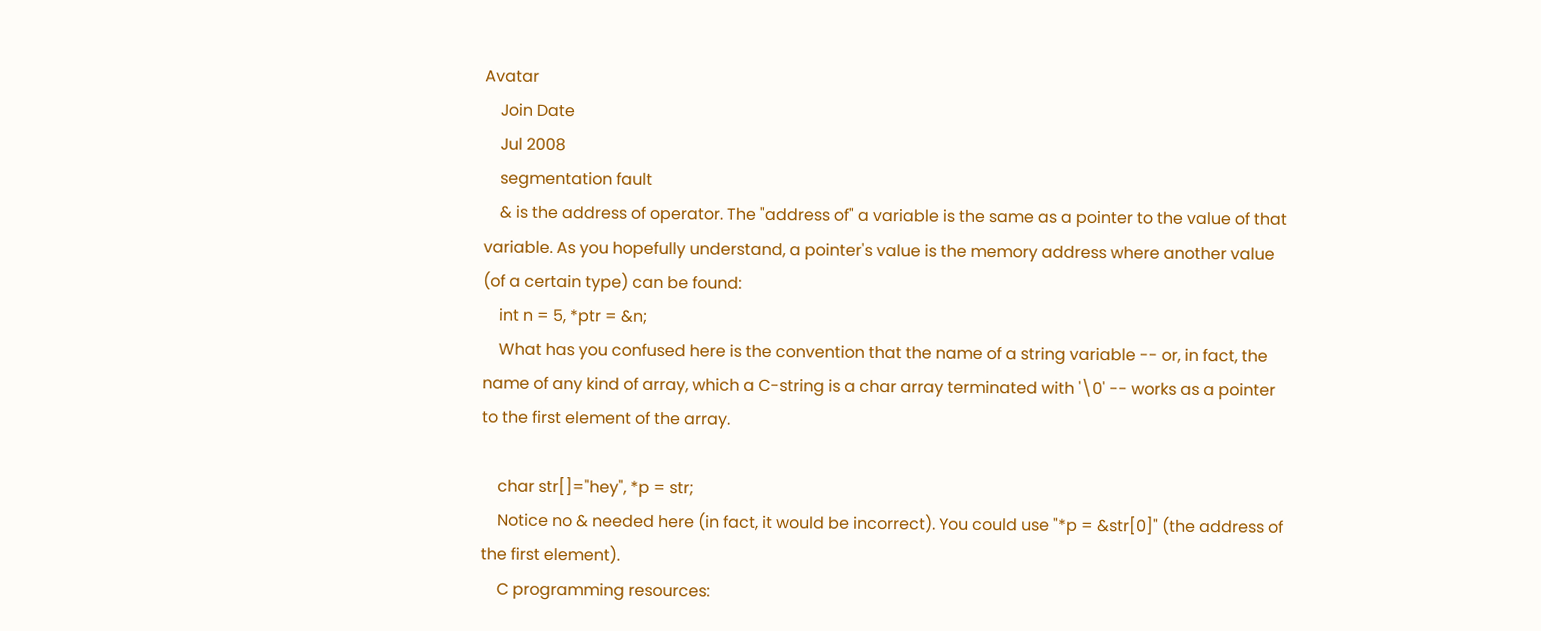Avatar
    Join Date
    Jul 2008
    segmentation fault
    & is the address of operator. The "address of" a variable is the same as a pointer to the value of that variable. As you hopefully understand, a pointer's value is the memory address where another value (of a certain type) can be found:
    int n = 5, *ptr = &n;
    What has you confused here is the convention that the name of a string variable -- or, in fact, the name of any kind of array, which a C-string is a char array terminated with '\0' -- works as a pointer to the first element of the array.

    char str[]="hey", *p = str;
    Notice no & needed here (in fact, it would be incorrect). You could use "*p = &str[0]" (the address of the first element).
    C programming resources: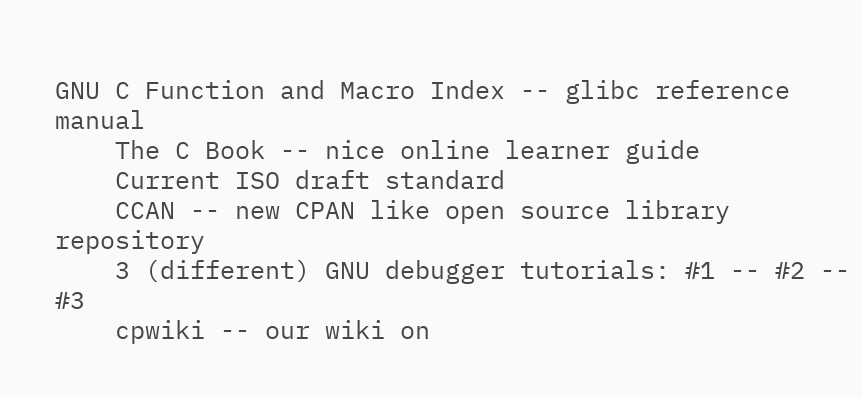GNU C Function and Macro Index -- glibc reference manual
    The C Book -- nice online learner guide
    Current ISO draft standard
    CCAN -- new CPAN like open source library repository
    3 (different) GNU debugger tutorials: #1 -- #2 -- #3
    cpwiki -- our wiki on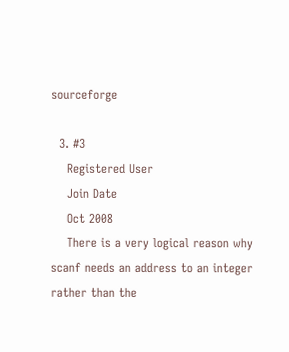sourceforge

  3. #3
    Registered User
    Join Date
    Oct 2008
    There is a very logical reason why scanf needs an address to an integer rather than the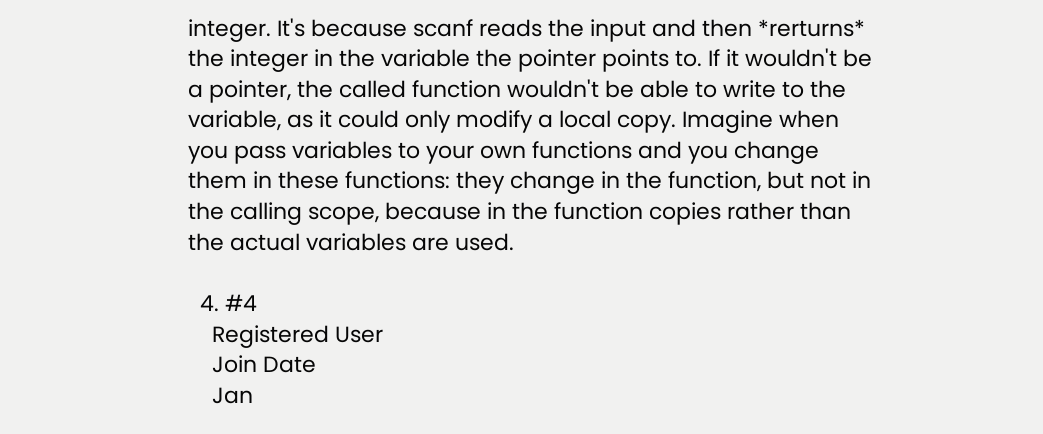integer. It's because scanf reads the input and then *rerturns* the integer in the variable the pointer points to. If it wouldn't be a pointer, the called function wouldn't be able to write to the variable, as it could only modify a local copy. Imagine when you pass variables to your own functions and you change them in these functions: they change in the function, but not in the calling scope, because in the function copies rather than the actual variables are used.

  4. #4
    Registered User
    Join Date
    Jan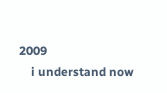2009
    i understand now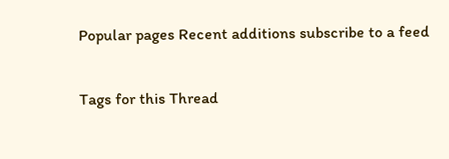Popular pages Recent additions subscribe to a feed

Tags for this Thread